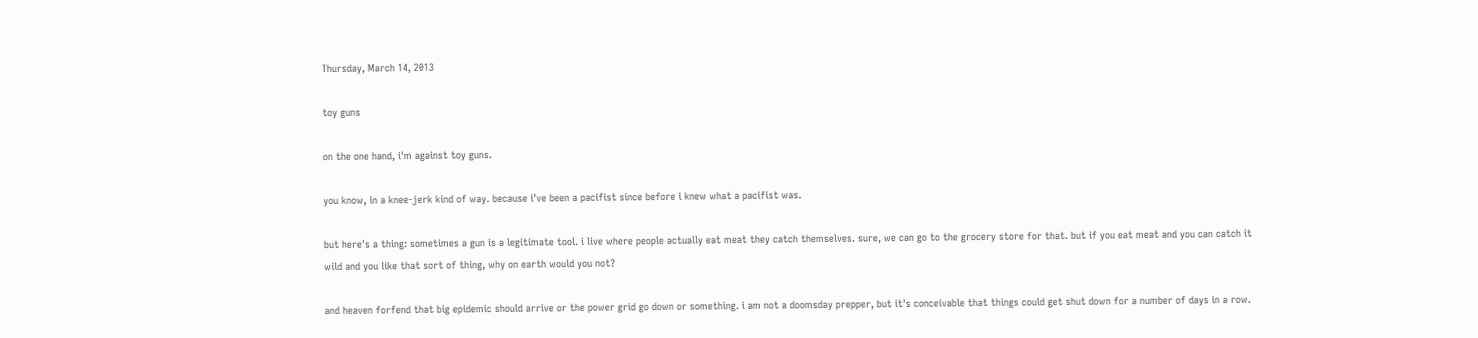Thursday, March 14, 2013

toy guns

on the one hand, i'm against toy guns.

you know, in a knee-jerk kind of way. because i've been a pacifist since before i knew what a pacifist was.

but here's a thing: sometimes a gun is a legitimate tool. i live where people actually eat meat they catch themselves. sure, we can go to the grocery store for that. but if you eat meat and you can catch it wild and you like that sort of thing, why on earth would you not?

and heaven forfend that big epidemic should arrive or the power grid go down or something. i am not a doomsday prepper, but it's conceivable that things could get shut down for a number of days in a row.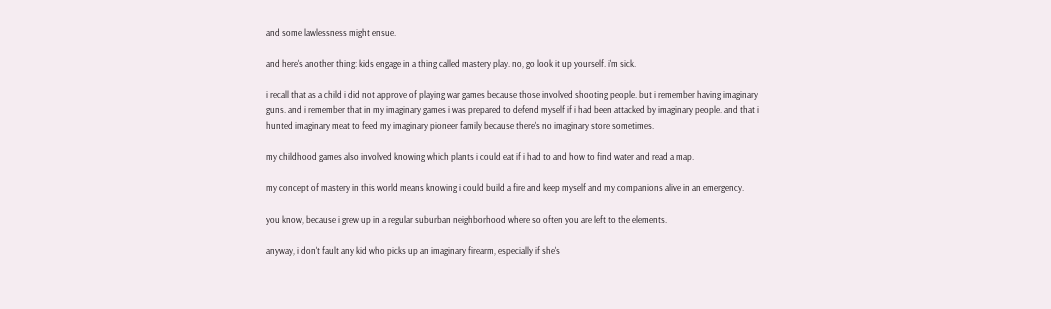and some lawlessness might ensue.

and here's another thing: kids engage in a thing called mastery play. no, go look it up yourself. i'm sick.

i recall that as a child i did not approve of playing war games because those involved shooting people. but i remember having imaginary guns. and i remember that in my imaginary games i was prepared to defend myself if i had been attacked by imaginary people. and that i hunted imaginary meat to feed my imaginary pioneer family because there's no imaginary store sometimes.

my childhood games also involved knowing which plants i could eat if i had to and how to find water and read a map.

my concept of mastery in this world means knowing i could build a fire and keep myself and my companions alive in an emergency.

you know, because i grew up in a regular suburban neighborhood where so often you are left to the elements.

anyway, i don't fault any kid who picks up an imaginary firearm, especially if she's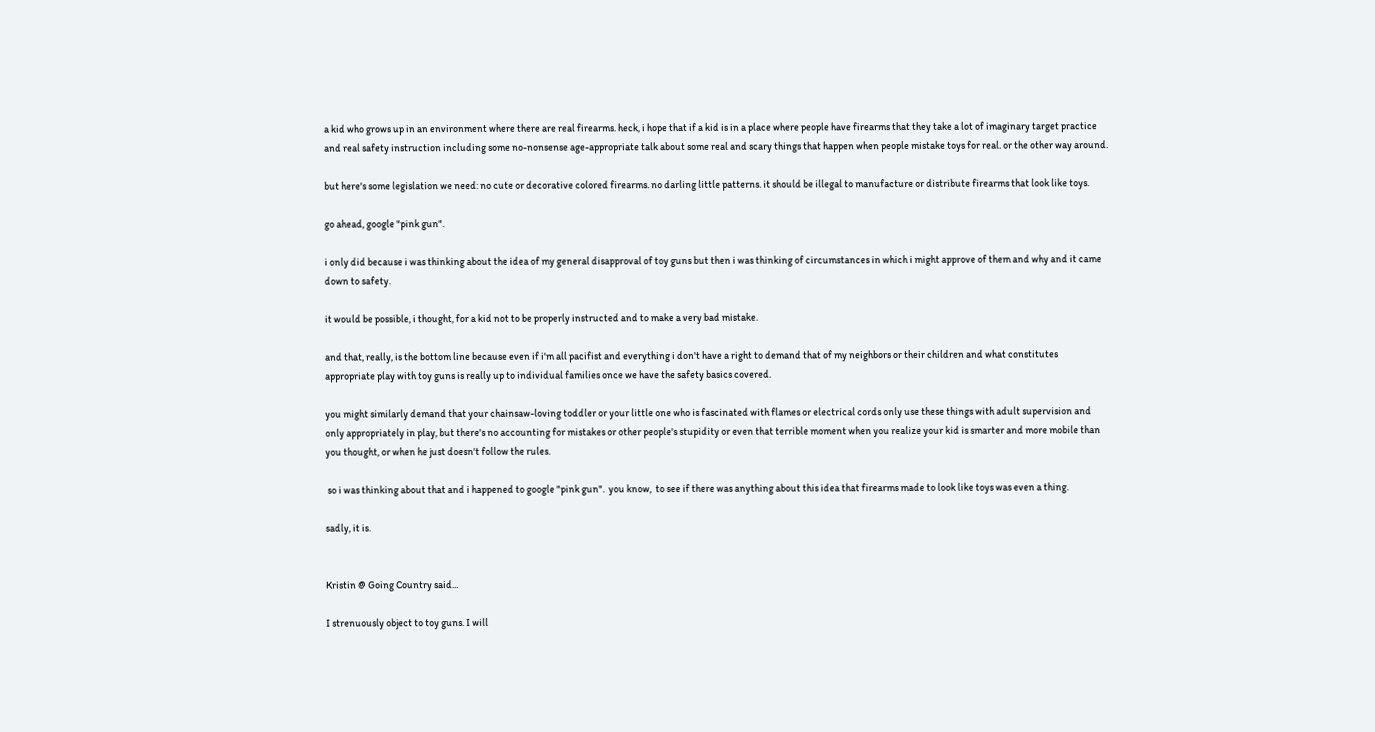a kid who grows up in an environment where there are real firearms. heck, i hope that if a kid is in a place where people have firearms that they take a lot of imaginary target practice and real safety instruction including some no-nonsense age-appropriate talk about some real and scary things that happen when people mistake toys for real. or the other way around.

but here's some legislation we need: no cute or decorative colored firearms. no darling little patterns. it should be illegal to manufacture or distribute firearms that look like toys.

go ahead, google "pink gun".

i only did because i was thinking about the idea of my general disapproval of toy guns but then i was thinking of circumstances in which i might approve of them and why and it came down to safety.

it would be possible, i thought, for a kid not to be properly instructed and to make a very bad mistake.

and that, really, is the bottom line because even if i'm all pacifist and everything i don't have a right to demand that of my neighbors or their children and what constitutes appropriate play with toy guns is really up to individual families once we have the safety basics covered.

you might similarly demand that your chainsaw-loving toddler or your little one who is fascinated with flames or electrical cords only use these things with adult supervision and only appropriately in play, but there's no accounting for mistakes or other people's stupidity or even that terrible moment when you realize your kid is smarter and more mobile than you thought, or when he just doesn't follow the rules.

 so i was thinking about that and i happened to google "pink gun".  you know,  to see if there was anything about this idea that firearms made to look like toys was even a thing.

sadly, it is.


Kristin @ Going Country said...

I strenuously object to toy guns. I will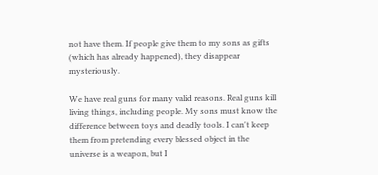not have them. If people give them to my sons as gifts (which has already happened), they disappear mysteriously.

We have real guns for many valid reasons. Real guns kill living things, including people. My sons must know the difference between toys and deadly tools. I can't keep them from pretending every blessed object in the universe is a weapon, but I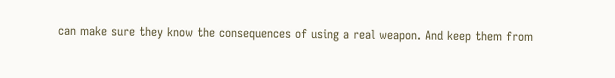can make sure they know the consequences of using a real weapon. And keep them from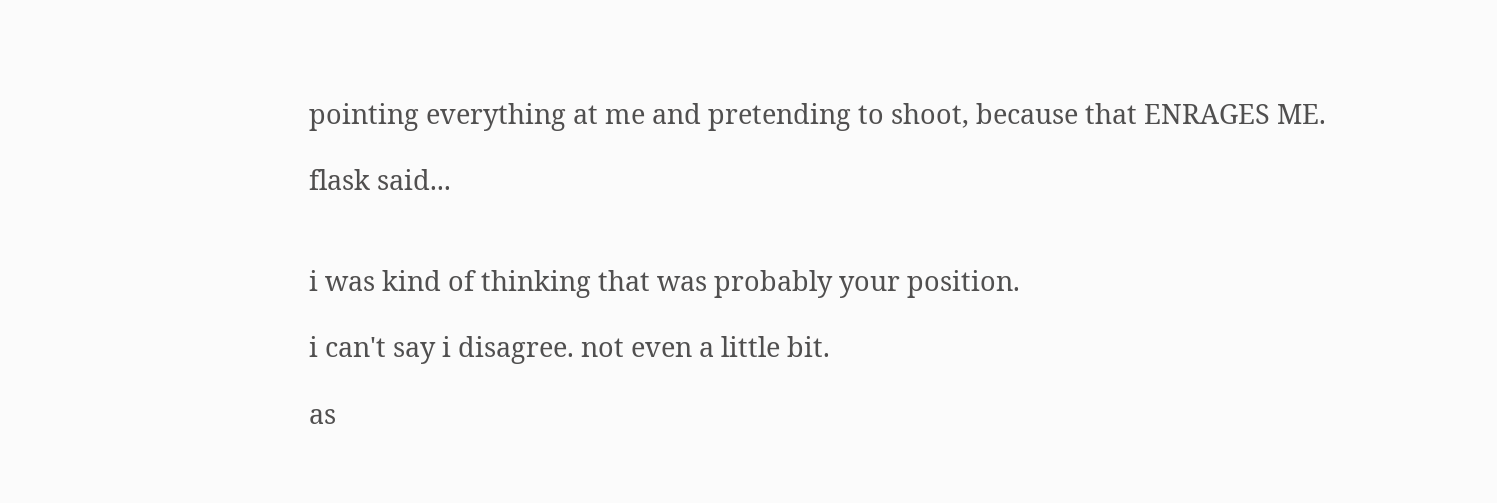pointing everything at me and pretending to shoot, because that ENRAGES ME.

flask said...


i was kind of thinking that was probably your position.

i can't say i disagree. not even a little bit.

as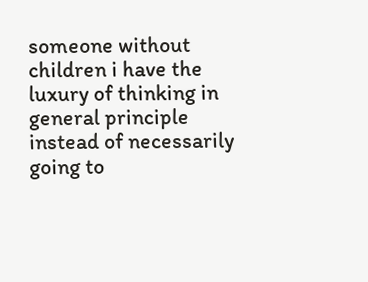someone without children i have the luxury of thinking in general principle instead of necessarily going to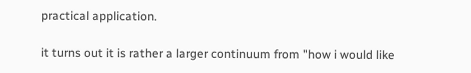practical application.

it turns out it is rather a larger continuum from "how i would like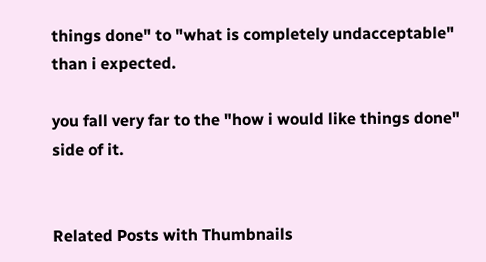things done" to "what is completely undacceptable" than i expected.

you fall very far to the "how i would like things done" side of it.


Related Posts with Thumbnails